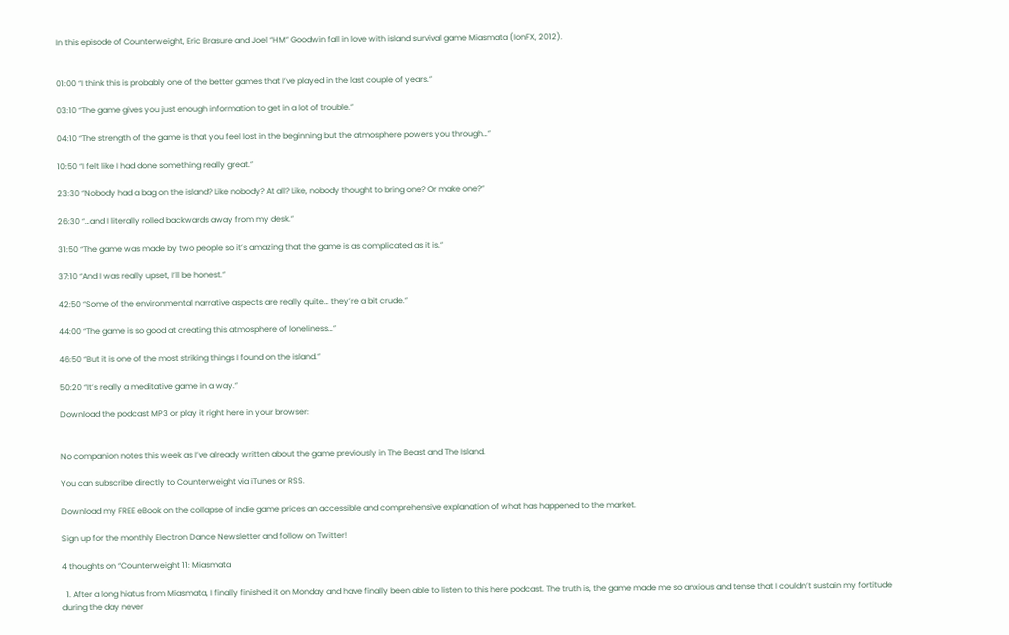In this episode of Counterweight, Eric Brasure and Joel “HM” Goodwin fall in love with island survival game Miasmata (IonFX, 2012).


01:00 “I think this is probably one of the better games that I’ve played in the last couple of years.”

03:10 “The game gives you just enough information to get in a lot of trouble.”

04:10 “The strength of the game is that you feel lost in the beginning but the atmosphere powers you through…”

10:50 “I felt like I had done something really great.”

23:30 “Nobody had a bag on the island? Like nobody? At all? Like, nobody thought to bring one? Or make one?”

26:30 “…and I literally rolled backwards away from my desk.”

31:50 “The game was made by two people so it’s amazing that the game is as complicated as it is.”

37:10 “And I was really upset, I’ll be honest.”

42:50 “Some of the environmental narrative aspects are really quite… they’re a bit crude.”

44:00 “The game is so good at creating this atmosphere of loneliness…”

46:50 “But it is one of the most striking things I found on the island.”

50:20 “It’s really a meditative game in a way.”

Download the podcast MP3 or play it right here in your browser:


No companion notes this week as I’ve already written about the game previously in The Beast and The Island.

You can subscribe directly to Counterweight via iTunes or RSS.

Download my FREE eBook on the collapse of indie game prices an accessible and comprehensive explanation of what has happened to the market.

Sign up for the monthly Electron Dance Newsletter and follow on Twitter!

4 thoughts on “Counterweight 11: Miasmata

  1. After a long hiatus from Miasmata, I finally finished it on Monday and have finally been able to listen to this here podcast. The truth is, the game made me so anxious and tense that I couldn’t sustain my fortitude during the day never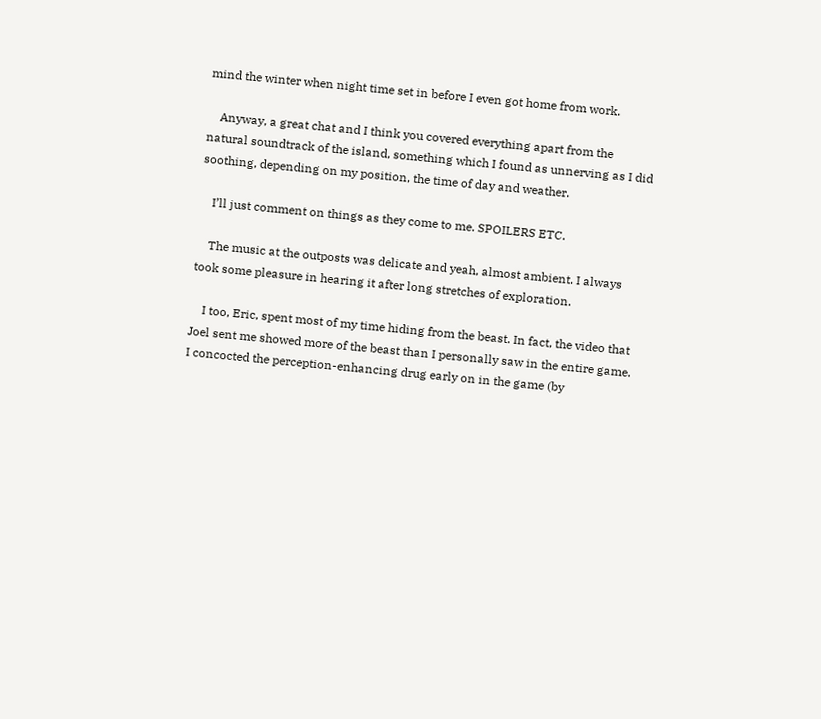mind the winter when night time set in before I even got home from work.

    Anyway, a great chat and I think you covered everything apart from the natural soundtrack of the island, something which I found as unnerving as I did soothing, depending on my position, the time of day and weather.

    I’ll just comment on things as they come to me. SPOILERS ETC.

    The music at the outposts was delicate and yeah, almost ambient. I always took some pleasure in hearing it after long stretches of exploration.

    I too, Eric, spent most of my time hiding from the beast. In fact, the video that Joel sent me showed more of the beast than I personally saw in the entire game. I concocted the perception-enhancing drug early on in the game (by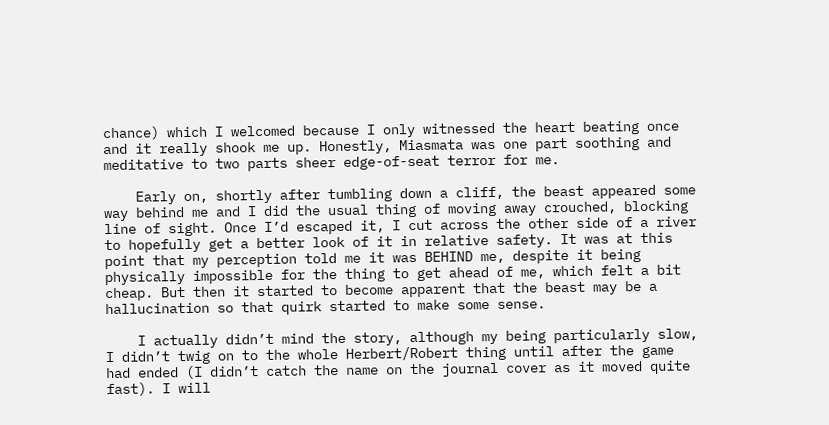chance) which I welcomed because I only witnessed the heart beating once and it really shook me up. Honestly, Miasmata was one part soothing and meditative to two parts sheer edge-of-seat terror for me.

    Early on, shortly after tumbling down a cliff, the beast appeared some way behind me and I did the usual thing of moving away crouched, blocking line of sight. Once I’d escaped it, I cut across the other side of a river to hopefully get a better look of it in relative safety. It was at this point that my perception told me it was BEHIND me, despite it being physically impossible for the thing to get ahead of me, which felt a bit cheap. But then it started to become apparent that the beast may be a hallucination so that quirk started to make some sense.

    I actually didn’t mind the story, although my being particularly slow, I didn’t twig on to the whole Herbert/Robert thing until after the game had ended (I didn’t catch the name on the journal cover as it moved quite fast). I will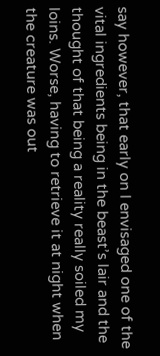say however, that early on I envisaged one of the vital ingredients being in the beast’s lair and the thought of that being a reality really soiled my loins. Worse, having to retrieve it at night when the creature was out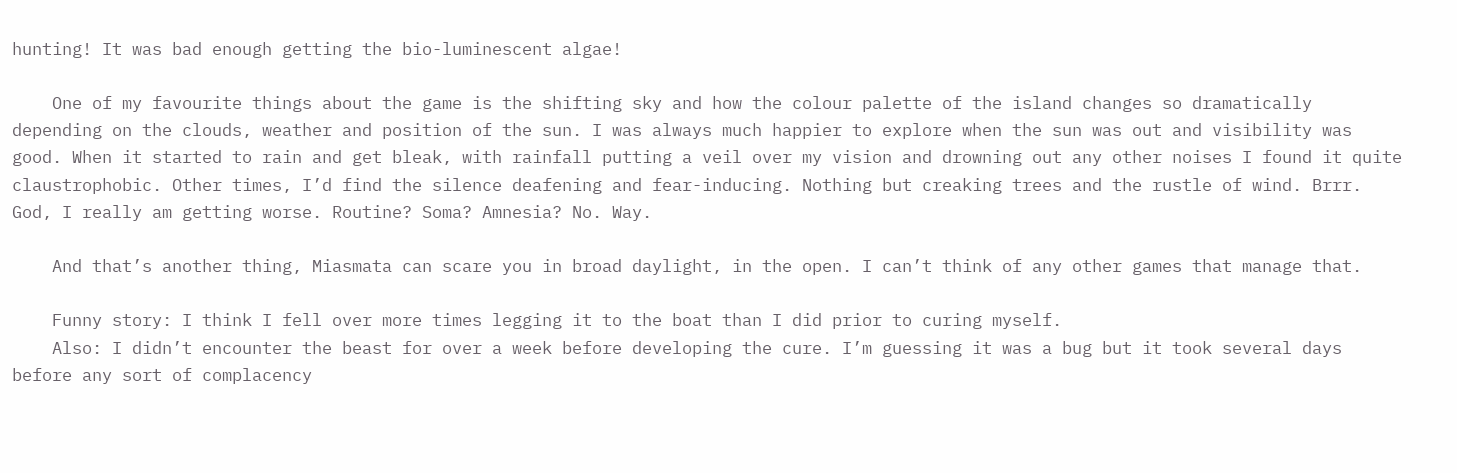hunting! It was bad enough getting the bio-luminescent algae!

    One of my favourite things about the game is the shifting sky and how the colour palette of the island changes so dramatically depending on the clouds, weather and position of the sun. I was always much happier to explore when the sun was out and visibility was good. When it started to rain and get bleak, with rainfall putting a veil over my vision and drowning out any other noises I found it quite claustrophobic. Other times, I’d find the silence deafening and fear-inducing. Nothing but creaking trees and the rustle of wind. Brrr. God, I really am getting worse. Routine? Soma? Amnesia? No. Way.

    And that’s another thing, Miasmata can scare you in broad daylight, in the open. I can’t think of any other games that manage that.

    Funny story: I think I fell over more times legging it to the boat than I did prior to curing myself.
    Also: I didn’t encounter the beast for over a week before developing the cure. I’m guessing it was a bug but it took several days before any sort of complacency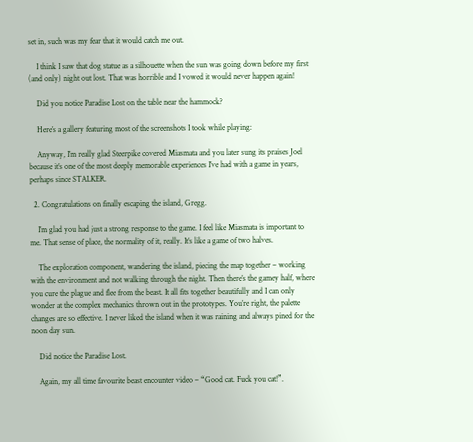set in, such was my fear that it would catch me out.

    I think I saw that dog statue as a silhouette when the sun was going down before my first (and only) night out lost. That was horrible and I vowed it would never happen again!

    Did you notice Paradise Lost on the table near the hammock?

    Here’s a gallery featuring most of the screenshots I took while playing:

    Anyway, I’m really glad Steerpike covered Miasmata and you later sung its praises Joel because it’s one of the most deeply memorable experiences I’ve had with a game in years, perhaps since STALKER.

  2. Congratulations on finally escaping the island, Gregg.

    I’m glad you had just a strong response to the game. I feel like Miasmata is important to me. That sense of place, the normality of it, really. It’s like a game of two halves.

    The exploration component, wandering the island, piecing the map together – working with the environment and not walking through the night. Then there’s the gamey half, where you cure the plague and flee from the beast. It all fits together beautifully and I can only wonder at the complex mechanics thrown out in the prototypes. You’re right, the palette changes are so effective. I never liked the island when it was raining and always pined for the noon day sun.

    Did notice the Paradise Lost.

    Again, my all time favourite beast encounter video – “Good cat. Fuck you cat!”.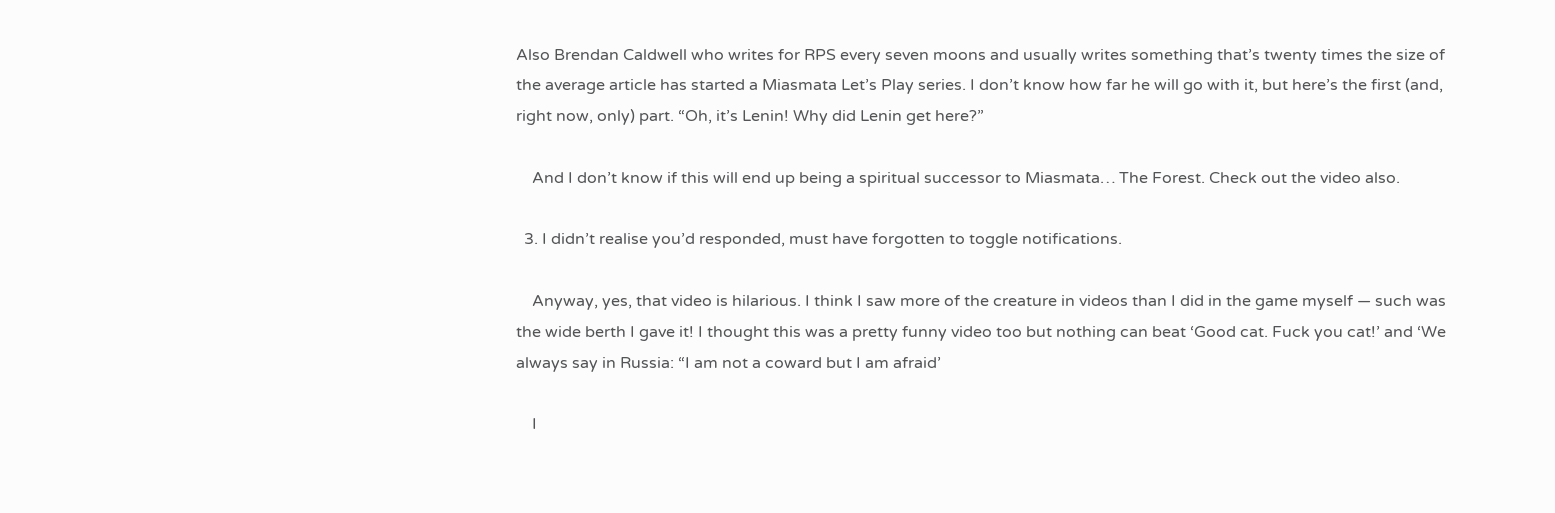Also Brendan Caldwell who writes for RPS every seven moons and usually writes something that’s twenty times the size of the average article has started a Miasmata Let’s Play series. I don’t know how far he will go with it, but here’s the first (and, right now, only) part. “Oh, it’s Lenin! Why did Lenin get here?”

    And I don’t know if this will end up being a spiritual successor to Miasmata… The Forest. Check out the video also.

  3. I didn’t realise you’d responded, must have forgotten to toggle notifications.

    Anyway, yes, that video is hilarious. I think I saw more of the creature in videos than I did in the game myself — such was the wide berth I gave it! I thought this was a pretty funny video too but nothing can beat ‘Good cat. Fuck you cat!’ and ‘We always say in Russia: “I am not a coward but I am afraid’

    I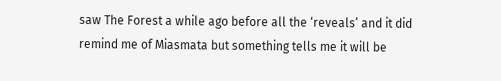saw The Forest a while ago before all the ‘reveals’ and it did remind me of Miasmata but something tells me it will be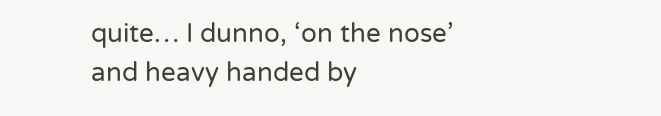quite… I dunno, ‘on the nose’ and heavy handed by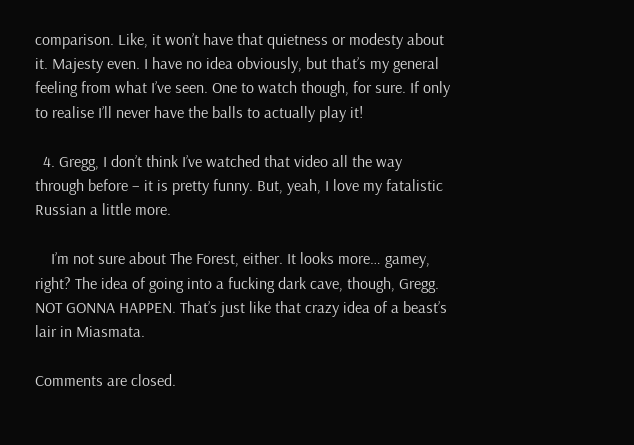comparison. Like, it won’t have that quietness or modesty about it. Majesty even. I have no idea obviously, but that’s my general feeling from what I’ve seen. One to watch though, for sure. If only to realise I’ll never have the balls to actually play it!

  4. Gregg, I don’t think I’ve watched that video all the way through before – it is pretty funny. But, yeah, I love my fatalistic Russian a little more.

    I’m not sure about The Forest, either. It looks more… gamey, right? The idea of going into a fucking dark cave, though, Gregg. NOT GONNA HAPPEN. That’s just like that crazy idea of a beast’s lair in Miasmata.

Comments are closed.